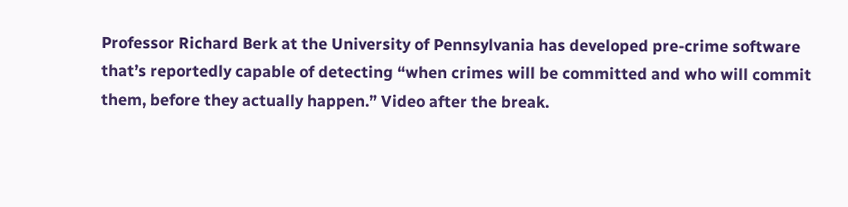Professor Richard Berk at the University of Pennsylvania has developed pre-crime software that’s reportedly capable of detecting “when crimes will be committed and who will commit them, before they actually happen.” Video after the break.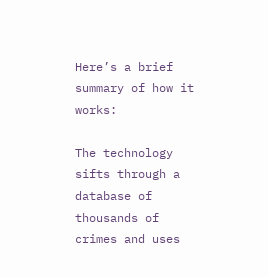Here’s a brief summary of how it works:

The technology sifts through a database of thousands of crimes and uses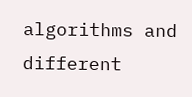algorithms and different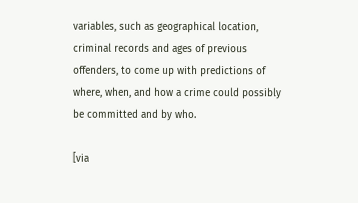variables, such as geographical location, criminal records and ages of previous offenders, to come up with predictions of where, when, and how a crime could possibly be committed and by who.

[via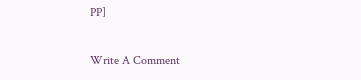PP]

Write A Comment